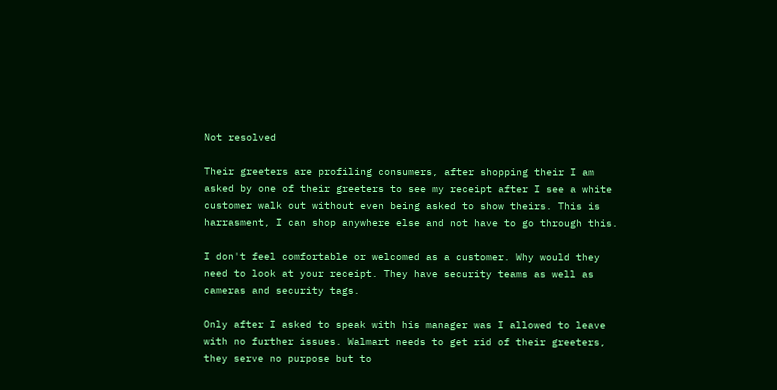Not resolved

Their greeters are profiling consumers, after shopping their I am asked by one of their greeters to see my receipt after I see a white customer walk out without even being asked to show theirs. This is harrasment, I can shop anywhere else and not have to go through this.

I don't feel comfortable or welcomed as a customer. Why would they need to look at your receipt. They have security teams as well as cameras and security tags.

Only after I asked to speak with his manager was I allowed to leave with no further issues. Walmart needs to get rid of their greeters, they serve no purpose but to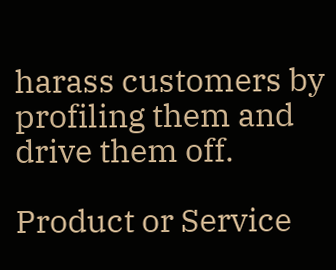harass customers by profiling them and drive them off.

Product or Service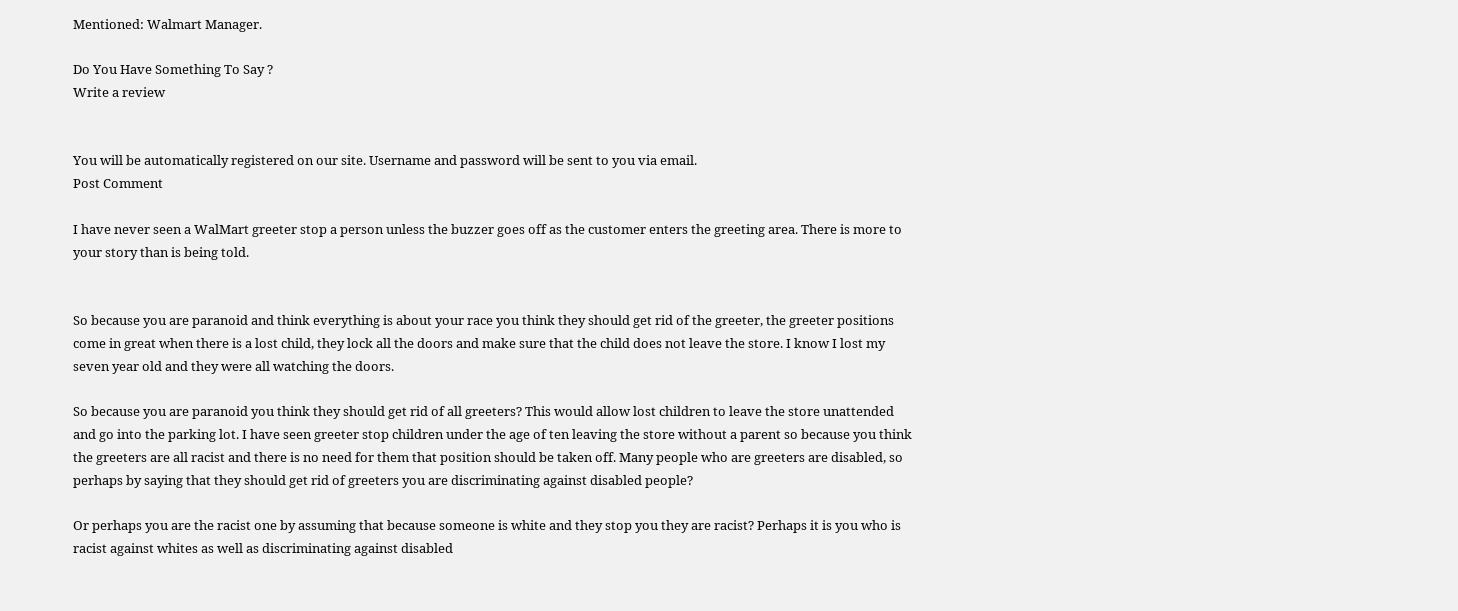Mentioned: Walmart Manager.

Do You Have Something To Say ?
Write a review


You will be automatically registered on our site. Username and password will be sent to you via email.
Post Comment

I have never seen a WalMart greeter stop a person unless the buzzer goes off as the customer enters the greeting area. There is more to your story than is being told.


So because you are paranoid and think everything is about your race you think they should get rid of the greeter, the greeter positions come in great when there is a lost child, they lock all the doors and make sure that the child does not leave the store. I know I lost my seven year old and they were all watching the doors.

So because you are paranoid you think they should get rid of all greeters? This would allow lost children to leave the store unattended and go into the parking lot. I have seen greeter stop children under the age of ten leaving the store without a parent so because you think the greeters are all racist and there is no need for them that position should be taken off. Many people who are greeters are disabled, so perhaps by saying that they should get rid of greeters you are discriminating against disabled people?

Or perhaps you are the racist one by assuming that because someone is white and they stop you they are racist? Perhaps it is you who is racist against whites as well as discriminating against disabled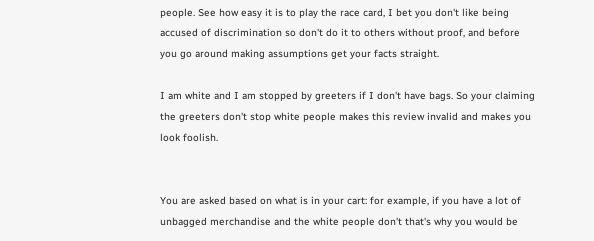people. See how easy it is to play the race card, I bet you don't like being accused of discrimination so don't do it to others without proof, and before you go around making assumptions get your facts straight.

I am white and I am stopped by greeters if I don't have bags. So your claiming the greeters don't stop white people makes this review invalid and makes you look foolish.


You are asked based on what is in your cart: for example, if you have a lot of unbagged merchandise and the white people don't that's why you would be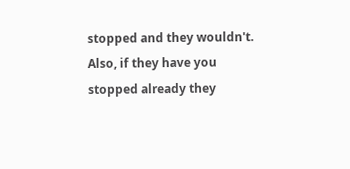stopped and they wouldn't. Also, if they have you stopped already they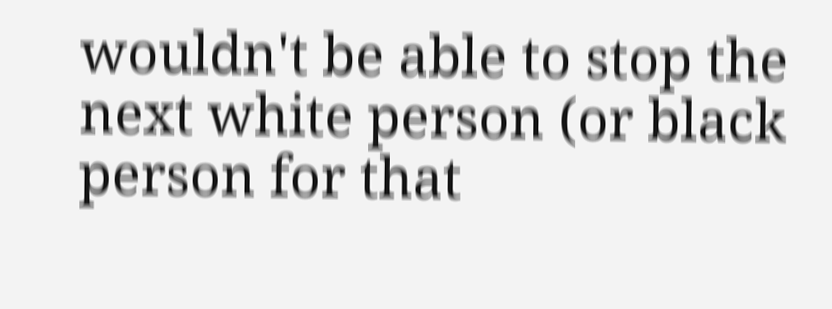wouldn't be able to stop the next white person (or black person for that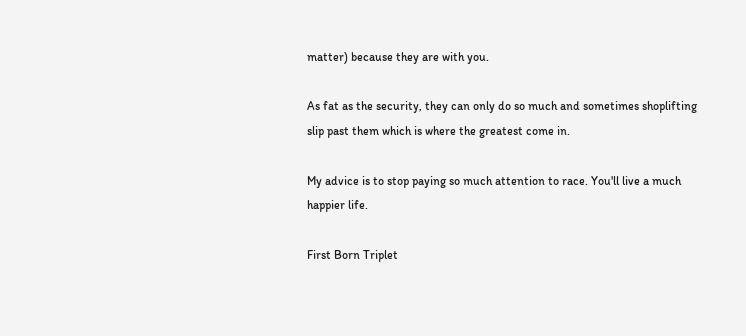matter) because they are with you.

As fat as the security, they can only do so much and sometimes shoplifting slip past them which is where the greatest come in.

My advice is to stop paying so much attention to race. You'll live a much happier life.

First Born Triplet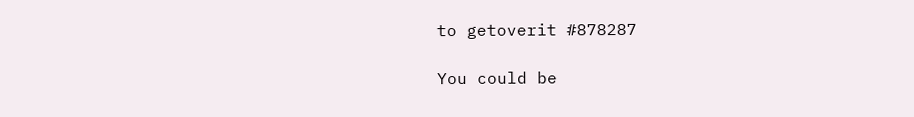to getoverit #878287

You could be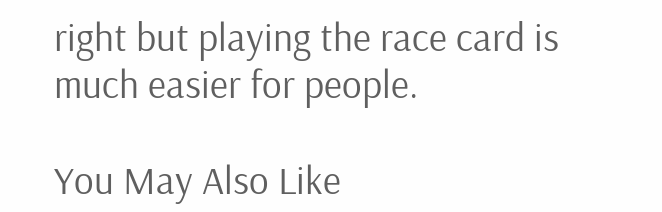right but playing the race card is much easier for people.

You May Also Like